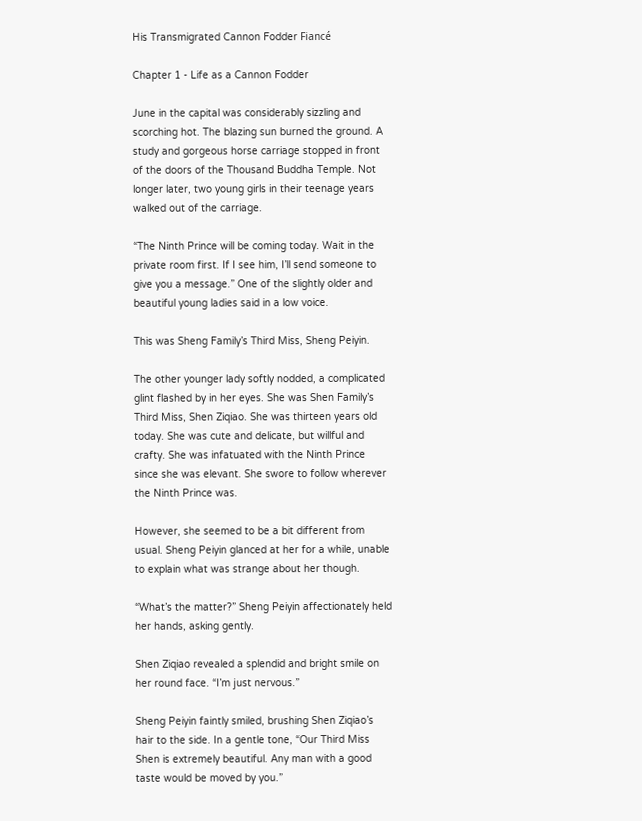His Transmigrated Cannon Fodder Fiancé

Chapter 1 - Life as a Cannon Fodder

June in the capital was considerably sizzling and scorching hot. The blazing sun burned the ground. A study and gorgeous horse carriage stopped in front of the doors of the Thousand Buddha Temple. Not longer later, two young girls in their teenage years walked out of the carriage.

“The Ninth Prince will be coming today. Wait in the private room first. If I see him, I’ll send someone to give you a message.” One of the slightly older and beautiful young ladies said in a low voice.

This was Sheng Family’s Third Miss, Sheng Peiyin.

The other younger lady softly nodded, a complicated glint flashed by in her eyes. She was Shen Family’s Third Miss, Shen Ziqiao. She was thirteen years old today. She was cute and delicate, but willful and crafty. She was infatuated with the Ninth Prince since she was elevant. She swore to follow wherever the Ninth Prince was.

However, she seemed to be a bit different from usual. Sheng Peiyin glanced at her for a while, unable to explain what was strange about her though.

“What’s the matter?” Sheng Peiyin affectionately held her hands, asking gently.

Shen Ziqiao revealed a splendid and bright smile on her round face. “I’m just nervous.”

Sheng Peiyin faintly smiled, brushing Shen Ziqiao’s hair to the side. In a gentle tone, “Our Third Miss Shen is extremely beautiful. Any man with a good taste would be moved by you.”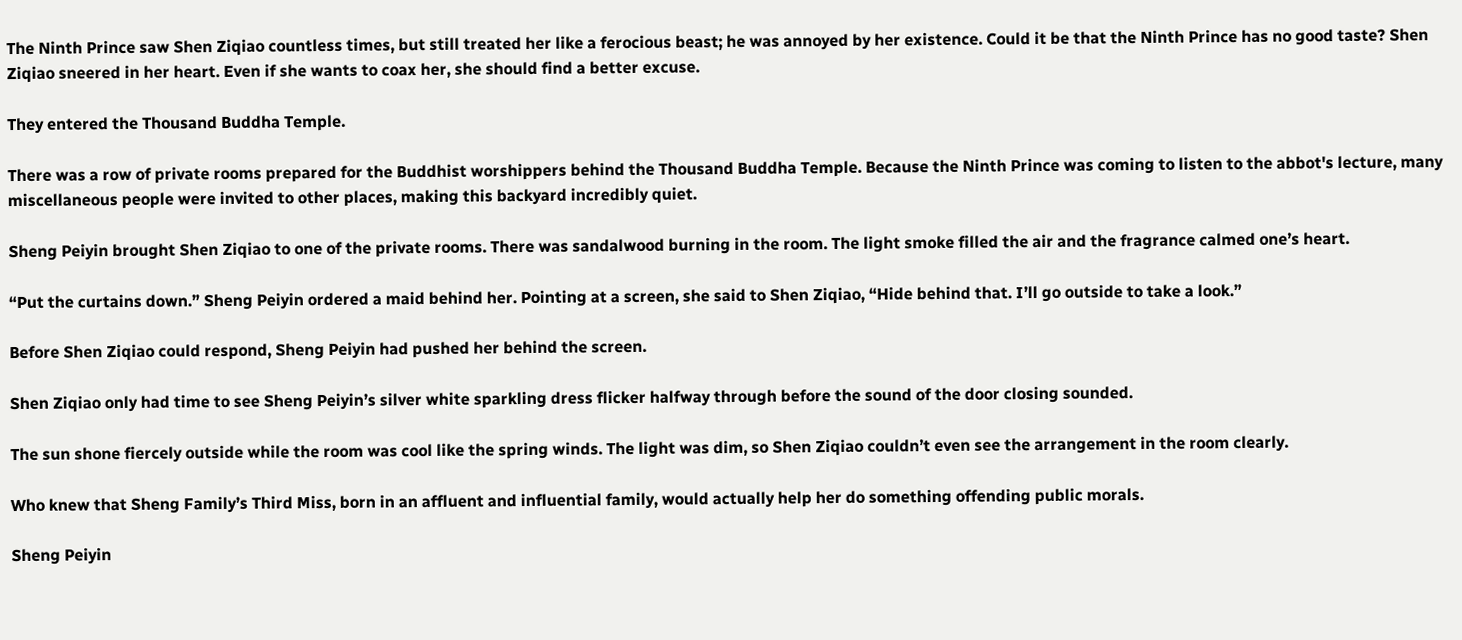The Ninth Prince saw Shen Ziqiao countless times, but still treated her like a ferocious beast; he was annoyed by her existence. Could it be that the Ninth Prince has no good taste? Shen Ziqiao sneered in her heart. Even if she wants to coax her, she should find a better excuse.

They entered the Thousand Buddha Temple.

There was a row of private rooms prepared for the Buddhist worshippers behind the Thousand Buddha Temple. Because the Ninth Prince was coming to listen to the abbot's lecture, many miscellaneous people were invited to other places, making this backyard incredibly quiet.

Sheng Peiyin brought Shen Ziqiao to one of the private rooms. There was sandalwood burning in the room. The light smoke filled the air and the fragrance calmed one’s heart.

“Put the curtains down.” Sheng Peiyin ordered a maid behind her. Pointing at a screen, she said to Shen Ziqiao, “Hide behind that. I’ll go outside to take a look.”

Before Shen Ziqiao could respond, Sheng Peiyin had pushed her behind the screen.

Shen Ziqiao only had time to see Sheng Peiyin’s silver white sparkling dress flicker halfway through before the sound of the door closing sounded.

The sun shone fiercely outside while the room was cool like the spring winds. The light was dim, so Shen Ziqiao couldn’t even see the arrangement in the room clearly.

Who knew that Sheng Family’s Third Miss, born in an affluent and influential family, would actually help her do something offending public morals.

Sheng Peiyin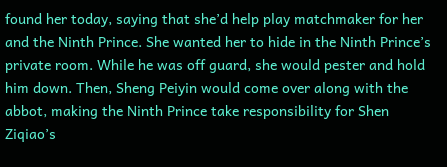found her today, saying that she’d help play matchmaker for her and the Ninth Prince. She wanted her to hide in the Ninth Prince’s private room. While he was off guard, she would pester and hold him down. Then, Sheng Peiyin would come over along with the abbot, making the Ninth Prince take responsibility for Shen Ziqiao’s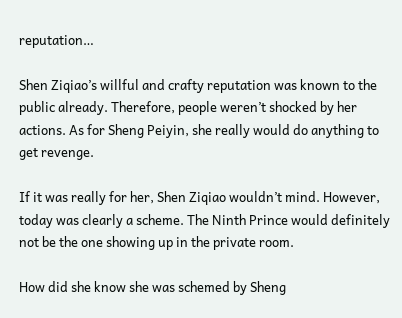reputation…

Shen Ziqiao’s willful and crafty reputation was known to the public already. Therefore, people weren’t shocked by her actions. As for Sheng Peiyin, she really would do anything to get revenge.

If it was really for her, Shen Ziqiao wouldn’t mind. However, today was clearly a scheme. The Ninth Prince would definitely not be the one showing up in the private room.

How did she know she was schemed by Sheng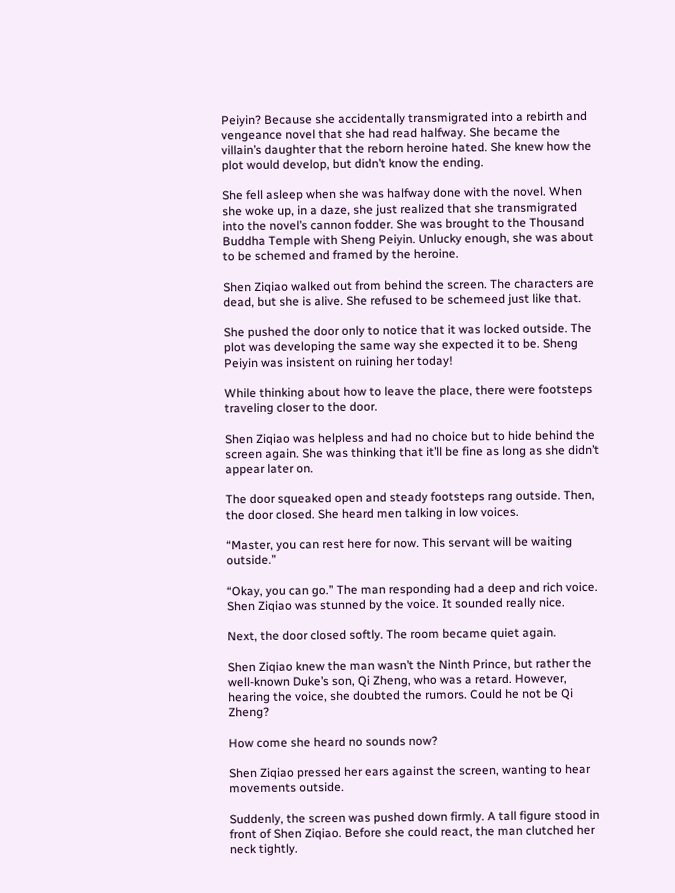Peiyin? Because she accidentally transmigrated into a rebirth and vengeance novel that she had read halfway. She became the villain’s daughter that the reborn heroine hated. She knew how the plot would develop, but didn’t know the ending.

She fell asleep when she was halfway done with the novel. When she woke up, in a daze, she just realized that she transmigrated into the novel’s cannon fodder. She was brought to the Thousand Buddha Temple with Sheng Peiyin. Unlucky enough, she was about to be schemed and framed by the heroine.

Shen Ziqiao walked out from behind the screen. The characters are dead, but she is alive. She refused to be schemeed just like that.

She pushed the door only to notice that it was locked outside. The plot was developing the same way she expected it to be. Sheng Peiyin was insistent on ruining her today!

While thinking about how to leave the place, there were footsteps traveling closer to the door.

Shen Ziqiao was helpless and had no choice but to hide behind the screen again. She was thinking that it’ll be fine as long as she didn’t appear later on.

The door squeaked open and steady footsteps rang outside. Then, the door closed. She heard men talking in low voices.

“Master, you can rest here for now. This servant will be waiting outside.”

“Okay, you can go.” The man responding had a deep and rich voice. Shen Ziqiao was stunned by the voice. It sounded really nice.

Next, the door closed softly. The room became quiet again.

Shen Ziqiao knew the man wasn’t the Ninth Prince, but rather the well-known Duke’s son, Qi Zheng, who was a retard. However, hearing the voice, she doubted the rumors. Could he not be Qi Zheng?

How come she heard no sounds now?

Shen Ziqiao pressed her ears against the screen, wanting to hear movements outside.

Suddenly, the screen was pushed down firmly. A tall figure stood in front of Shen Ziqiao. Before she could react, the man clutched her neck tightly.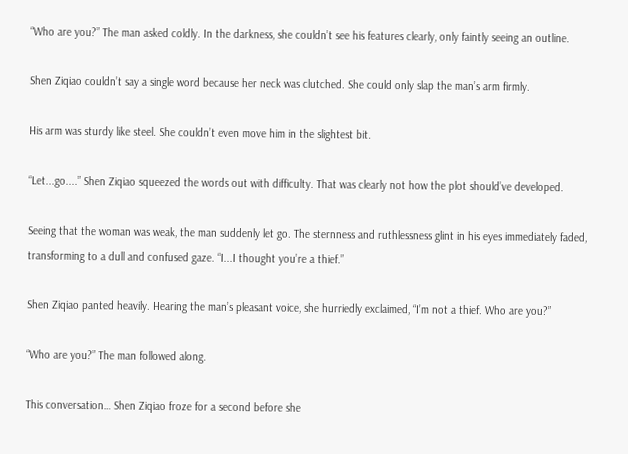“Who are you?” The man asked coldly. In the darkness, she couldn’t see his features clearly, only faintly seeing an outline.

Shen Ziqiao couldn’t say a single word because her neck was clutched. She could only slap the man’s arm firmly.

His arm was sturdy like steel. She couldn’t even move him in the slightest bit.

“Let...go....” Shen Ziqiao squeezed the words out with difficulty. That was clearly not how the plot should’ve developed.

Seeing that the woman was weak, the man suddenly let go. The sternness and ruthlessness glint in his eyes immediately faded, transforming to a dull and confused gaze. “I...I thought you’re a thief.”

Shen Ziqiao panted heavily. Hearing the man’s pleasant voice, she hurriedly exclaimed, “I’m not a thief. Who are you?”

“Who are you?” The man followed along.

This conversation… Shen Ziqiao froze for a second before she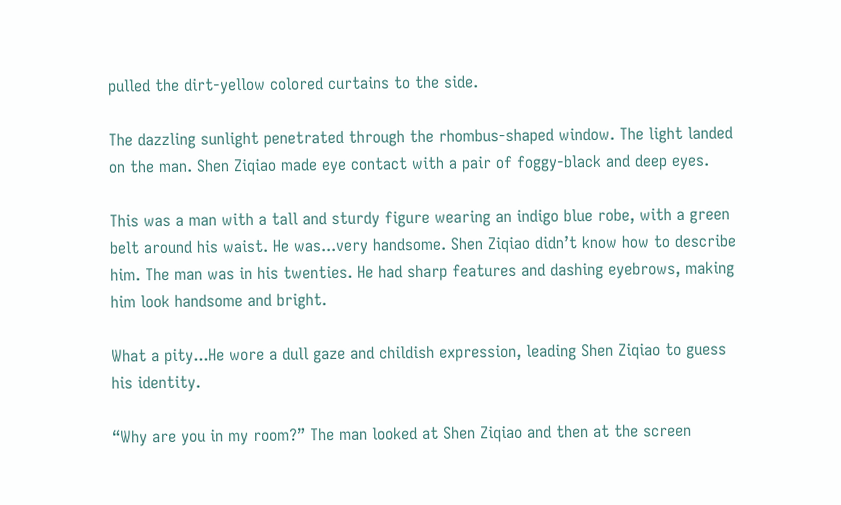pulled the dirt-yellow colored curtains to the side.

The dazzling sunlight penetrated through the rhombus-shaped window. The light landed on the man. Shen Ziqiao made eye contact with a pair of foggy-black and deep eyes.

This was a man with a tall and sturdy figure wearing an indigo blue robe, with a green belt around his waist. He was...very handsome. Shen Ziqiao didn’t know how to describe him. The man was in his twenties. He had sharp features and dashing eyebrows, making him look handsome and bright.

What a pity...He wore a dull gaze and childish expression, leading Shen Ziqiao to guess his identity.

“Why are you in my room?” The man looked at Shen Ziqiao and then at the screen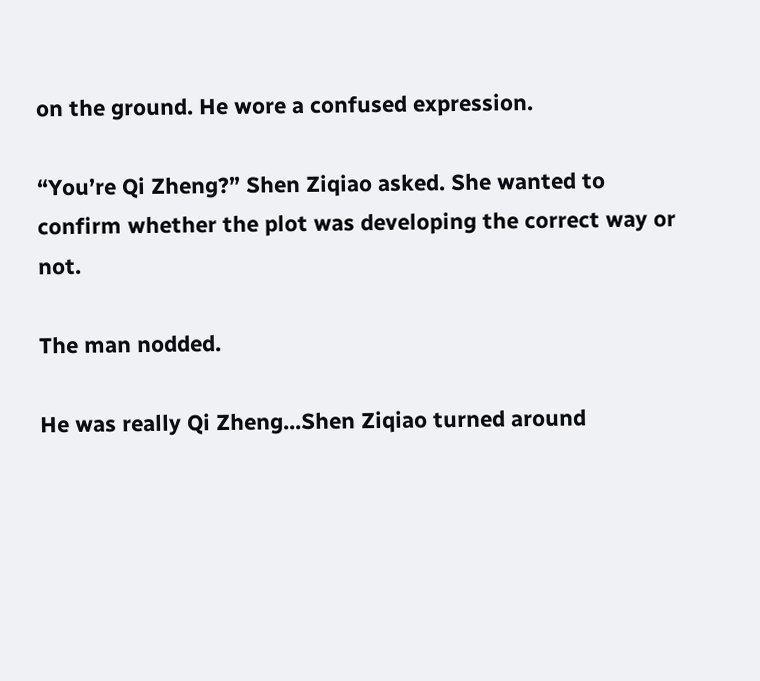on the ground. He wore a confused expression.

“You’re Qi Zheng?” Shen Ziqiao asked. She wanted to confirm whether the plot was developing the correct way or not.

The man nodded.

He was really Qi Zheng...Shen Ziqiao turned around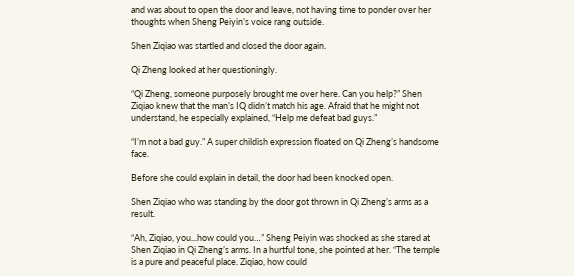and was about to open the door and leave, not having time to ponder over her thoughts when Sheng Peiyin’s voice rang outside.

Shen Ziqiao was startled and closed the door again.

Qi Zheng looked at her questioningly.

“Qi Zheng, someone purposely brought me over here. Can you help?” Shen Ziqiao knew that the man’s IQ didn’t match his age. Afraid that he might not understand, he especially explained, “Help me defeat bad guys.”

“I’m not a bad guy.” A super childish expression floated on Qi Zheng’s handsome face.

Before she could explain in detail, the door had been knocked open.

Shen Ziqiao who was standing by the door got thrown in Qi Zheng’s arms as a result.

“Ah, Ziqiao, you...how could you…” Sheng Peiyin was shocked as she stared at Shen Ziqiao in Qi Zheng’s arms. In a hurtful tone, she pointed at her. “The temple is a pure and peaceful place. Ziqiao, how could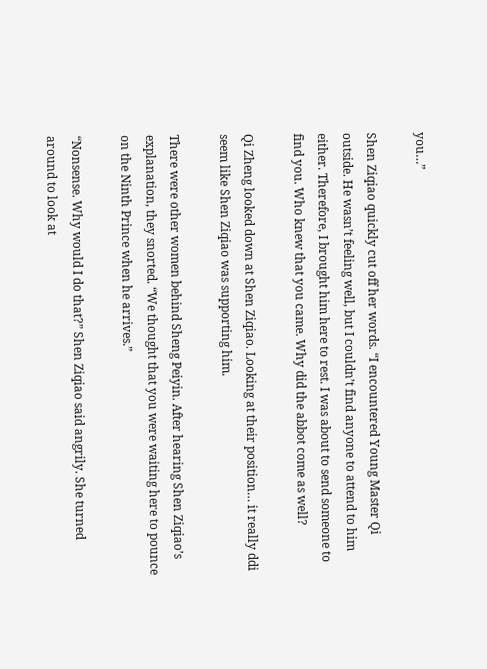you…”

Shen Ziqiao quickly cut off her words. “I encountered Young Master Qi outside. He wasn’t feeling well, but I couldn’t find anyone to attend to him either. Therefore, I brought him here to rest. I was about to send someone to find you. Who knew that you came. Why did the abbot come as well?

Qi Zheng looked down at Shen Ziqiao. Looking at their position… it really ddi seem like Shen Ziqiao was supporting him.

There were other women behind Sheng Peiyin. After hearing Shen Ziqiao’s explanation, they snorted. “We thought that you were waiting here to pounce on the Ninth Prince when he arrives.”

“Nonsense. Why would I do that?” Shen Ziqiao said angrily. She turned around to look at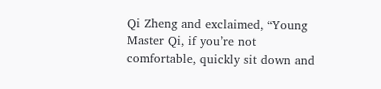Qi Zheng and exclaimed, “Young Master Qi, if you’re not comfortable, quickly sit down and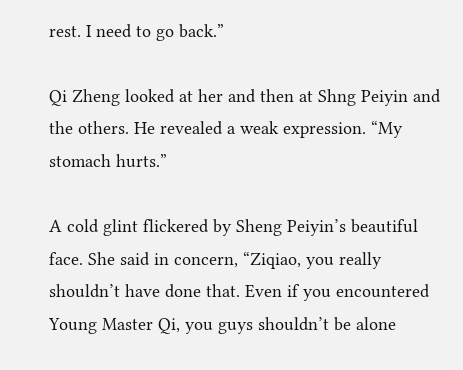rest. I need to go back.”

Qi Zheng looked at her and then at Shng Peiyin and the others. He revealed a weak expression. “My stomach hurts.”

A cold glint flickered by Sheng Peiyin’s beautiful face. She said in concern, “Ziqiao, you really shouldn’t have done that. Even if you encountered Young Master Qi, you guys shouldn’t be alone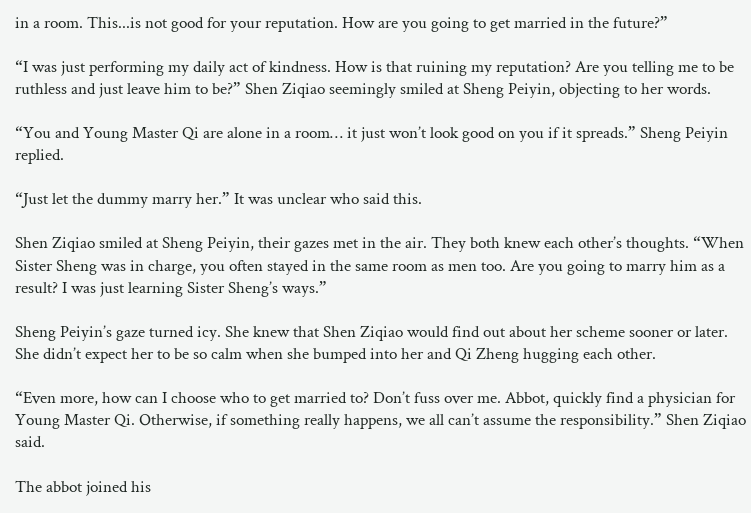in a room. This...is not good for your reputation. How are you going to get married in the future?”

“I was just performing my daily act of kindness. How is that ruining my reputation? Are you telling me to be ruthless and just leave him to be?” Shen Ziqiao seemingly smiled at Sheng Peiyin, objecting to her words.

“You and Young Master Qi are alone in a room… it just won’t look good on you if it spreads.” Sheng Peiyin replied.

“Just let the dummy marry her.” It was unclear who said this.

Shen Ziqiao smiled at Sheng Peiyin, their gazes met in the air. They both knew each other’s thoughts. “When Sister Sheng was in charge, you often stayed in the same room as men too. Are you going to marry him as a result? I was just learning Sister Sheng’s ways.”

Sheng Peiyin’s gaze turned icy. She knew that Shen Ziqiao would find out about her scheme sooner or later. She didn’t expect her to be so calm when she bumped into her and Qi Zheng hugging each other.

“Even more, how can I choose who to get married to? Don’t fuss over me. Abbot, quickly find a physician for Young Master Qi. Otherwise, if something really happens, we all can’t assume the responsibility.” Shen Ziqiao said.

The abbot joined his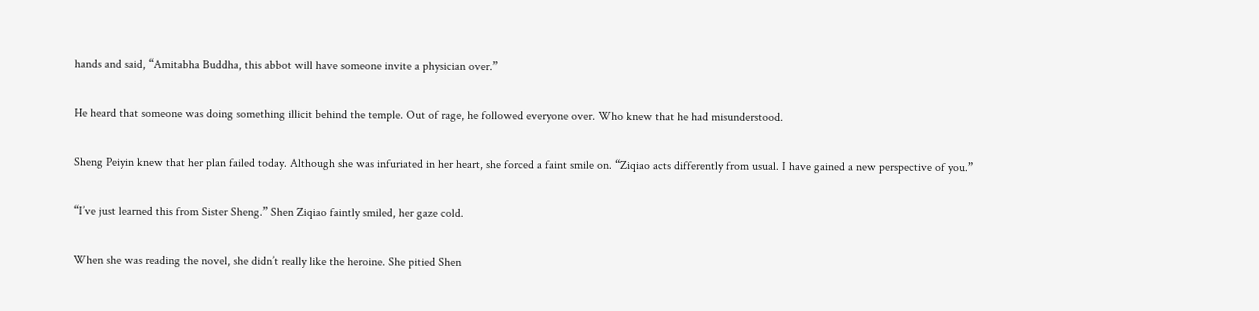hands and said, “Amitabha Buddha, this abbot will have someone invite a physician over.”

He heard that someone was doing something illicit behind the temple. Out of rage, he followed everyone over. Who knew that he had misunderstood.

Sheng Peiyin knew that her plan failed today. Although she was infuriated in her heart, she forced a faint smile on. “Ziqiao acts differently from usual. I have gained a new perspective of you.”

“I’ve just learned this from Sister Sheng.” Shen Ziqiao faintly smiled, her gaze cold.

When she was reading the novel, she didn’t really like the heroine. She pitied Shen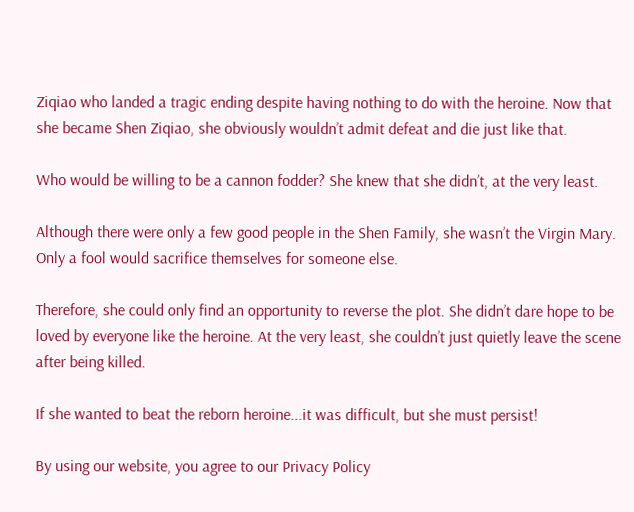Ziqiao who landed a tragic ending despite having nothing to do with the heroine. Now that she became Shen Ziqiao, she obviously wouldn’t admit defeat and die just like that.

Who would be willing to be a cannon fodder? She knew that she didn’t, at the very least.

Although there were only a few good people in the Shen Family, she wasn’t the Virgin Mary. Only a fool would sacrifice themselves for someone else.

Therefore, she could only find an opportunity to reverse the plot. She didn’t dare hope to be loved by everyone like the heroine. At the very least, she couldn’t just quietly leave the scene after being killed.

If she wanted to beat the reborn heroine...it was difficult, but she must persist!

By using our website, you agree to our Privacy Policy